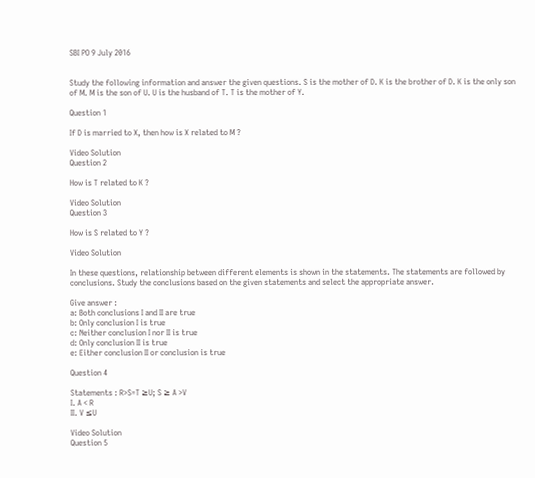SBI PO 9 July 2016


Study the following information and answer the given questions. S is the mother of D. K is the brother of D. K is the only son of M. M is the son of U. U is the husband of T. T is the mother of Y.

Question 1

If D is married to X, then how is X related to M ?

Video Solution
Question 2

How is T related to K ?

Video Solution
Question 3

How is S related to Y ?

Video Solution

In these questions, relationship between different elements is shown in the statements. The statements are followed by conclusions. Study the conclusions based on the given statements and select the appropriate answer.

Give answer :
a: Both conclusions I and II are true
b: Only conclusion I is true
c: Neither conclusion I nor II is true
d: Only conclusion II is true
e: Either conclusion II or conclusion is true

Question 4

Statements : R>S=T ≥U; S ≥ A >V
I. A < R
II. V ≤U

Video Solution
Question 5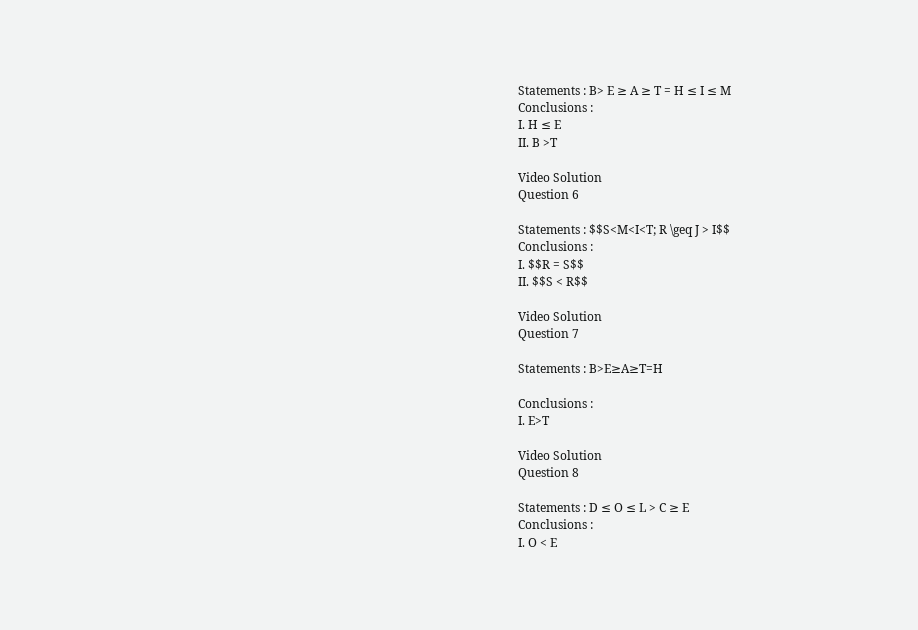Statements : B> E ≥ A ≥ T = H ≤ I ≤ M
Conclusions :
I. H ≤ E
II. B >T

Video Solution
Question 6

Statements : $$S<M<I<T; R \geq J > I$$
Conclusions :
I. $$R = S$$
II. $$S < R$$

Video Solution
Question 7

Statements : B>E≥A≥T=H

Conclusions :
I. E>T

Video Solution
Question 8

Statements : D ≤ O ≤ L > C ≥ E
Conclusions :
I. O < E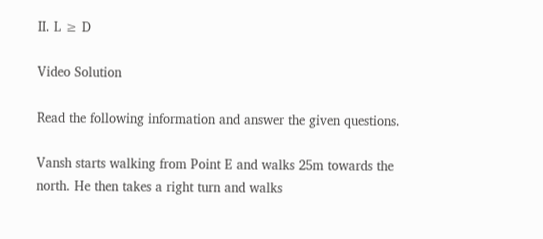II. L ≥ D

Video Solution

Read the following information and answer the given questions.

Vansh starts walking from Point E and walks 25m towards the north. He then takes a right turn and walks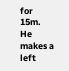for 15m. He makes a left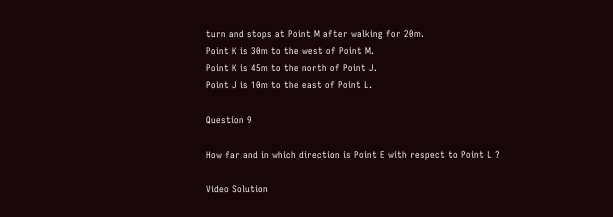turn and stops at Point M after walking for 20m.
Point K is 30m to the west of Point M.
Point K is 45m to the north of Point J.
Point J is 10m to the east of Point L.

Question 9

How far and in which direction is Point E with respect to Point L ?

Video Solution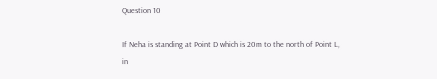Question 10

If Neha is standing at Point D which is 20m to the north of Point L, in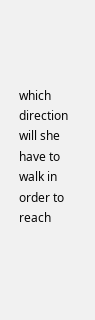which direction will she have to walk in order to reach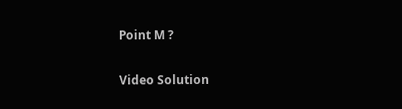Point M ?

Video Solution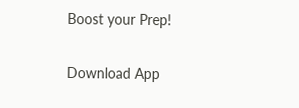Boost your Prep!

Download App